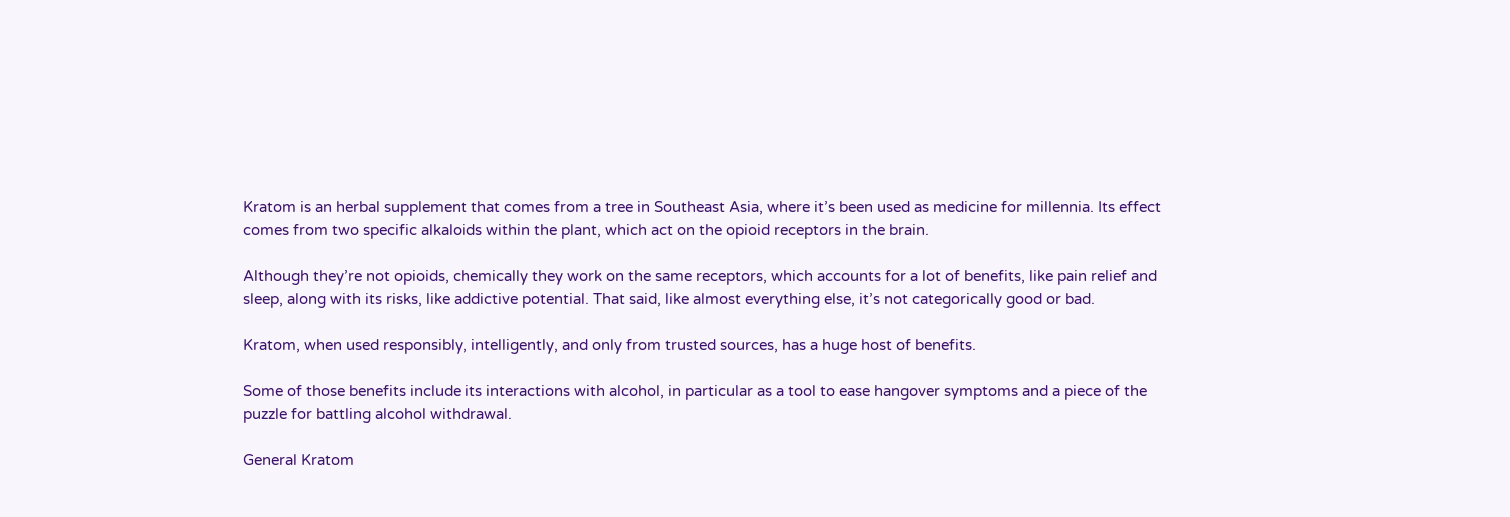Kratom is an herbal supplement that comes from a tree in Southeast Asia, where it’s been used as medicine for millennia. Its effect comes from two specific alkaloids within the plant, which act on the opioid receptors in the brain.

Although they’re not opioids, chemically they work on the same receptors, which accounts for a lot of benefits, like pain relief and sleep, along with its risks, like addictive potential. That said, like almost everything else, it’s not categorically good or bad.

Kratom, when used responsibly, intelligently, and only from trusted sources, has a huge host of benefits.

Some of those benefits include its interactions with alcohol, in particular as a tool to ease hangover symptoms and a piece of the puzzle for battling alcohol withdrawal.

General Kratom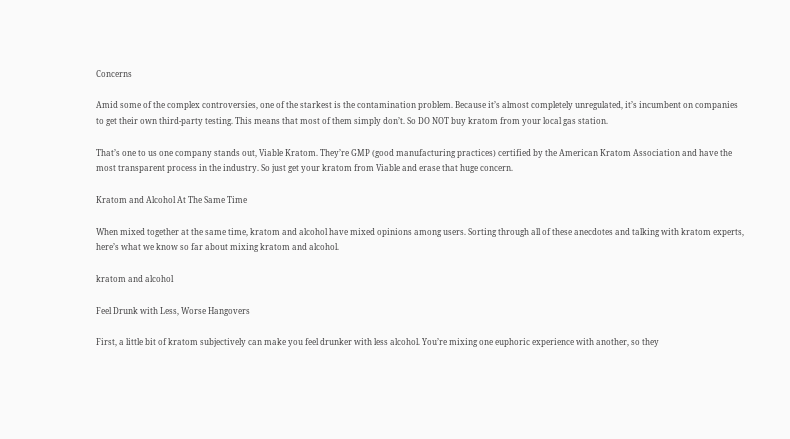Concerns

Amid some of the complex controversies, one of the starkest is the contamination problem. Because it’s almost completely unregulated, it’s incumbent on companies to get their own third-party testing. This means that most of them simply don’t. So DO NOT buy kratom from your local gas station.

That’s one to us one company stands out, Viable Kratom. They’re GMP (good manufacturing practices) certified by the American Kratom Association and have the most transparent process in the industry. So just get your kratom from Viable and erase that huge concern.

Kratom and Alcohol At The Same Time

When mixed together at the same time, kratom and alcohol have mixed opinions among users. Sorting through all of these anecdotes and talking with kratom experts, here’s what we know so far about mixing kratom and alcohol.

kratom and alcohol

Feel Drunk with Less, Worse Hangovers

First, a little bit of kratom subjectively can make you feel drunker with less alcohol. You’re mixing one euphoric experience with another, so they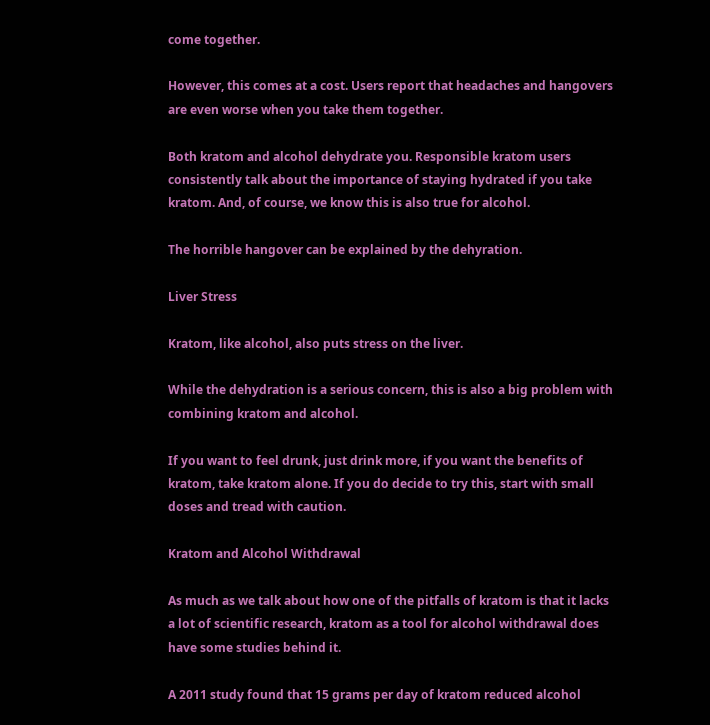come together.

However, this comes at a cost. Users report that headaches and hangovers are even worse when you take them together.

Both kratom and alcohol dehydrate you. Responsible kratom users consistently talk about the importance of staying hydrated if you take kratom. And, of course, we know this is also true for alcohol.

The horrible hangover can be explained by the dehyration.

Liver Stress

Kratom, like alcohol, also puts stress on the liver.

While the dehydration is a serious concern, this is also a big problem with combining kratom and alcohol.

If you want to feel drunk, just drink more, if you want the benefits of kratom, take kratom alone. If you do decide to try this, start with small doses and tread with caution.

Kratom and Alcohol Withdrawal

As much as we talk about how one of the pitfalls of kratom is that it lacks a lot of scientific research, kratom as a tool for alcohol withdrawal does have some studies behind it.

A 2011 study found that 15 grams per day of kratom reduced alcohol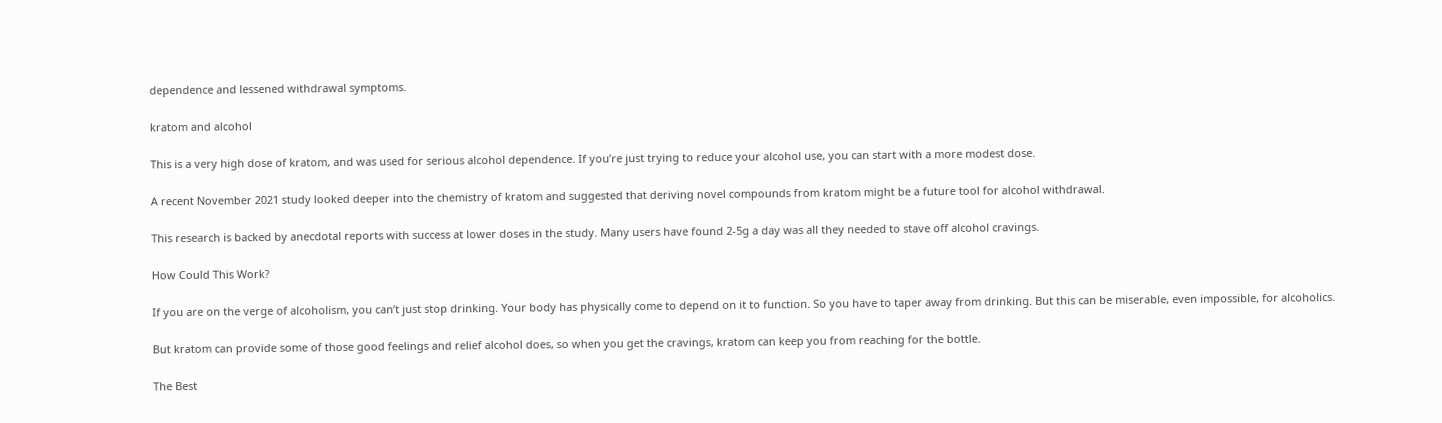dependence and lessened withdrawal symptoms.

kratom and alcohol

This is a very high dose of kratom, and was used for serious alcohol dependence. If you’re just trying to reduce your alcohol use, you can start with a more modest dose.

A recent November 2021 study looked deeper into the chemistry of kratom and suggested that deriving novel compounds from kratom might be a future tool for alcohol withdrawal.

This research is backed by anecdotal reports with success at lower doses in the study. Many users have found 2-5g a day was all they needed to stave off alcohol cravings.

How Could This Work?

If you are on the verge of alcoholism, you can’t just stop drinking. Your body has physically come to depend on it to function. So you have to taper away from drinking. But this can be miserable, even impossible, for alcoholics.

But kratom can provide some of those good feelings and relief alcohol does, so when you get the cravings, kratom can keep you from reaching for the bottle.

The Best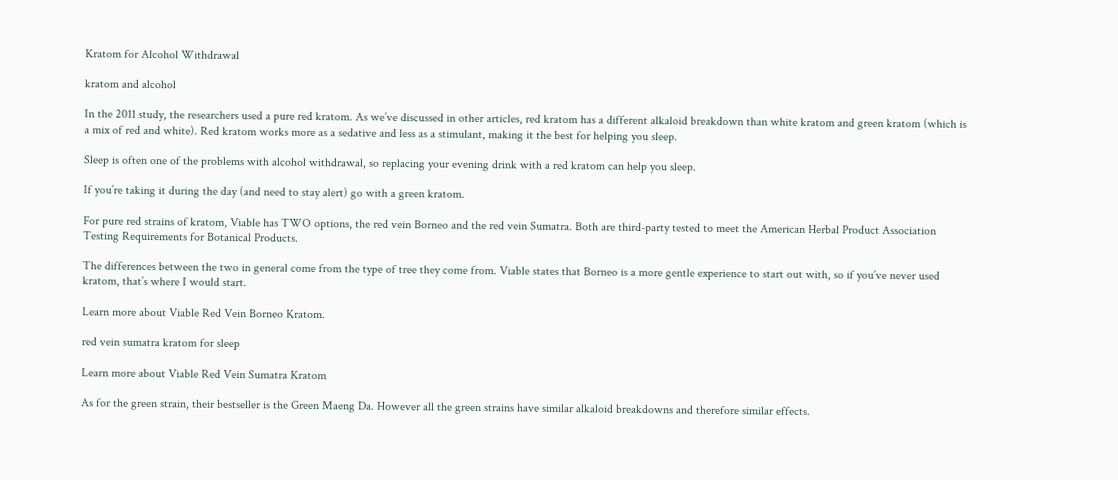Kratom for Alcohol Withdrawal

kratom and alcohol

In the 2011 study, the researchers used a pure red kratom. As we’ve discussed in other articles, red kratom has a different alkaloid breakdown than white kratom and green kratom (which is a mix of red and white). Red kratom works more as a sedative and less as a stimulant, making it the best for helping you sleep.

Sleep is often one of the problems with alcohol withdrawal, so replacing your evening drink with a red kratom can help you sleep.

If you’re taking it during the day (and need to stay alert) go with a green kratom.

For pure red strains of kratom, Viable has TWO options, the red vein Borneo and the red vein Sumatra. Both are third-party tested to meet the American Herbal Product Association Testing Requirements for Botanical Products.

The differences between the two in general come from the type of tree they come from. Viable states that Borneo is a more gentle experience to start out with, so if you’ve never used kratom, that’s where I would start.

Learn more about Viable Red Vein Borneo Kratom.

red vein sumatra kratom for sleep

Learn more about Viable Red Vein Sumatra Kratom

As for the green strain, their bestseller is the Green Maeng Da. However all the green strains have similar alkaloid breakdowns and therefore similar effects.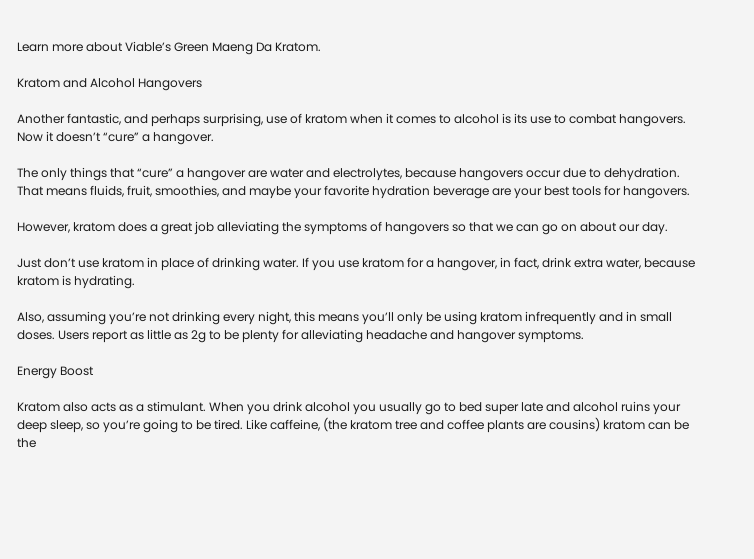Learn more about Viable’s Green Maeng Da Kratom.

Kratom and Alcohol Hangovers

Another fantastic, and perhaps surprising, use of kratom when it comes to alcohol is its use to combat hangovers. Now it doesn’t “cure” a hangover.

The only things that “cure” a hangover are water and electrolytes, because hangovers occur due to dehydration. That means fluids, fruit, smoothies, and maybe your favorite hydration beverage are your best tools for hangovers.

However, kratom does a great job alleviating the symptoms of hangovers so that we can go on about our day.

Just don’t use kratom in place of drinking water. If you use kratom for a hangover, in fact, drink extra water, because kratom is hydrating.

Also, assuming you’re not drinking every night, this means you’ll only be using kratom infrequently and in small doses. Users report as little as 2g to be plenty for alleviating headache and hangover symptoms.

Energy Boost

Kratom also acts as a stimulant. When you drink alcohol you usually go to bed super late and alcohol ruins your deep sleep, so you’re going to be tired. Like caffeine, (the kratom tree and coffee plants are cousins) kratom can be the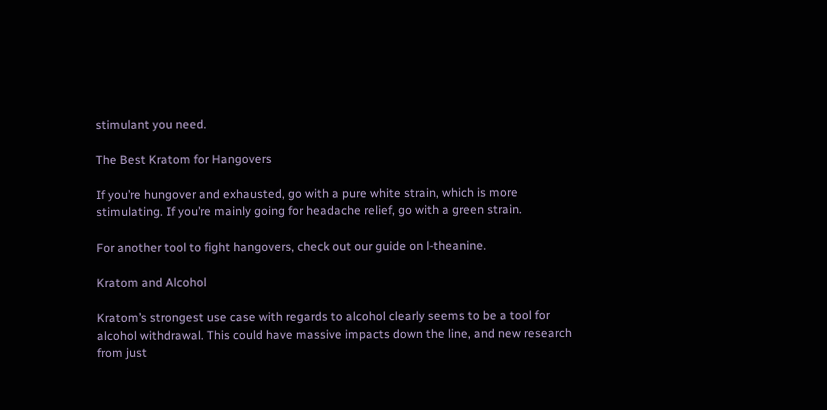stimulant you need.

The Best Kratom for Hangovers

If you’re hungover and exhausted, go with a pure white strain, which is more stimulating. If you’re mainly going for headache relief, go with a green strain.

For another tool to fight hangovers, check out our guide on l-theanine.

Kratom and Alcohol

Kratom’s strongest use case with regards to alcohol clearly seems to be a tool for alcohol withdrawal. This could have massive impacts down the line, and new research from just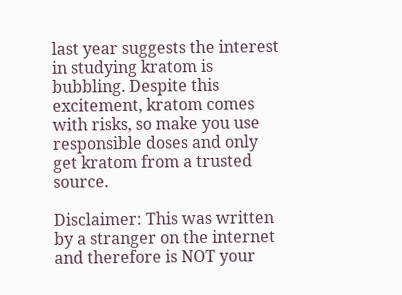last year suggests the interest in studying kratom is bubbling. Despite this excitement, kratom comes with risks, so make you use responsible doses and only get kratom from a trusted source.

Disclaimer: This was written by a stranger on the internet and therefore is NOT your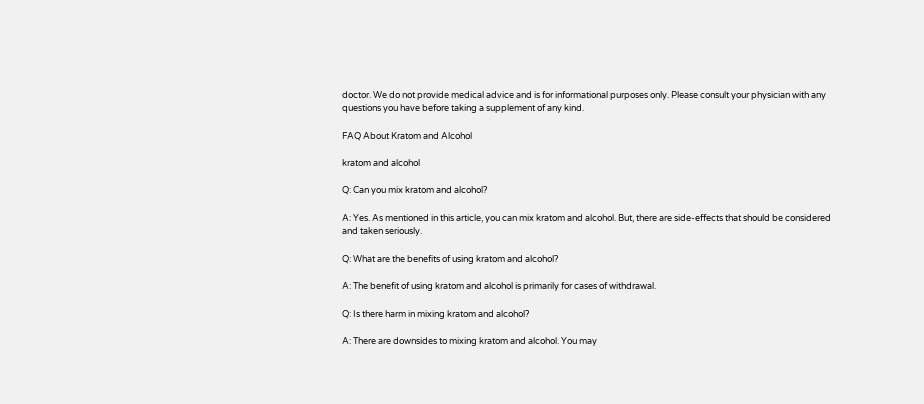doctor. We do not provide medical advice and is for informational purposes only. Please consult your physician with any questions you have before taking a supplement of any kind.

FAQ About Kratom and Alcohol

kratom and alcohol

Q: Can you mix kratom and alcohol?

A: Yes. As mentioned in this article, you can mix kratom and alcohol. But, there are side-effects that should be considered and taken seriously.

Q: What are the benefits of using kratom and alcohol?

A: The benefit of using kratom and alcohol is primarily for cases of withdrawal.

Q: Is there harm in mixing kratom and alcohol?

A: There are downsides to mixing kratom and alcohol. You may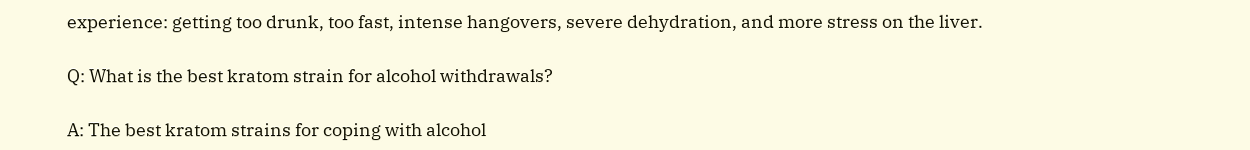experience: getting too drunk, too fast, intense hangovers, severe dehydration, and more stress on the liver.

Q: What is the best kratom strain for alcohol withdrawals?

A: The best kratom strains for coping with alcohol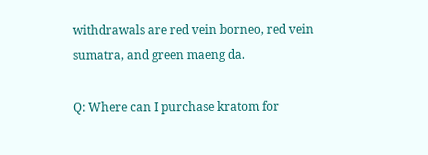withdrawals are red vein borneo, red vein sumatra, and green maeng da.

Q: Where can I purchase kratom for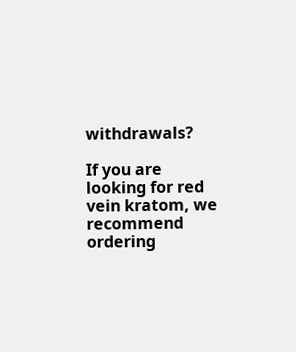withdrawals?

If you are looking for red vein kratom, we recommend ordering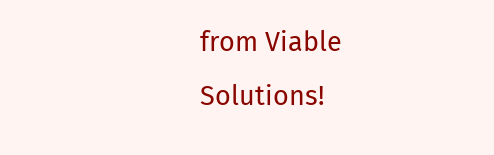from Viable Solutions!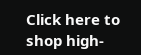Click here to shop high-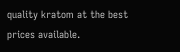quality kratom at the best prices available.